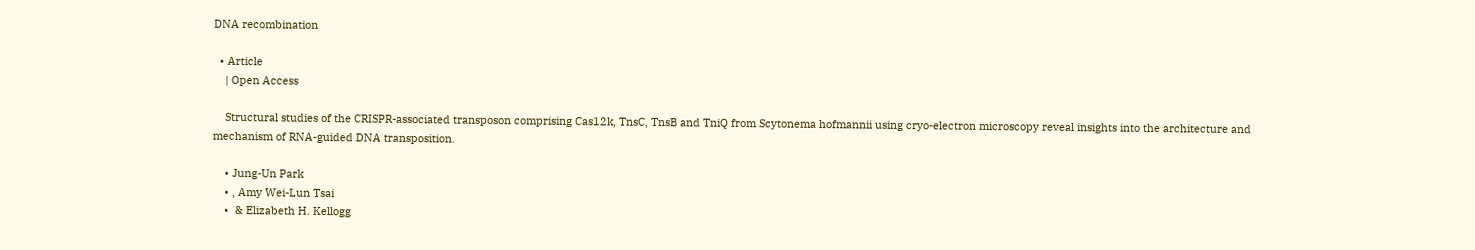DNA recombination

  • Article
    | Open Access

    Structural studies of the CRISPR-associated transposon comprising Cas12k, TnsC, TnsB and TniQ from Scytonema hofmannii using cryo-electron microscopy reveal insights into the architecture and mechanism of RNA-guided DNA transposition.

    • Jung-Un Park
    • , Amy Wei-Lun Tsai
    •  & Elizabeth H. Kellogg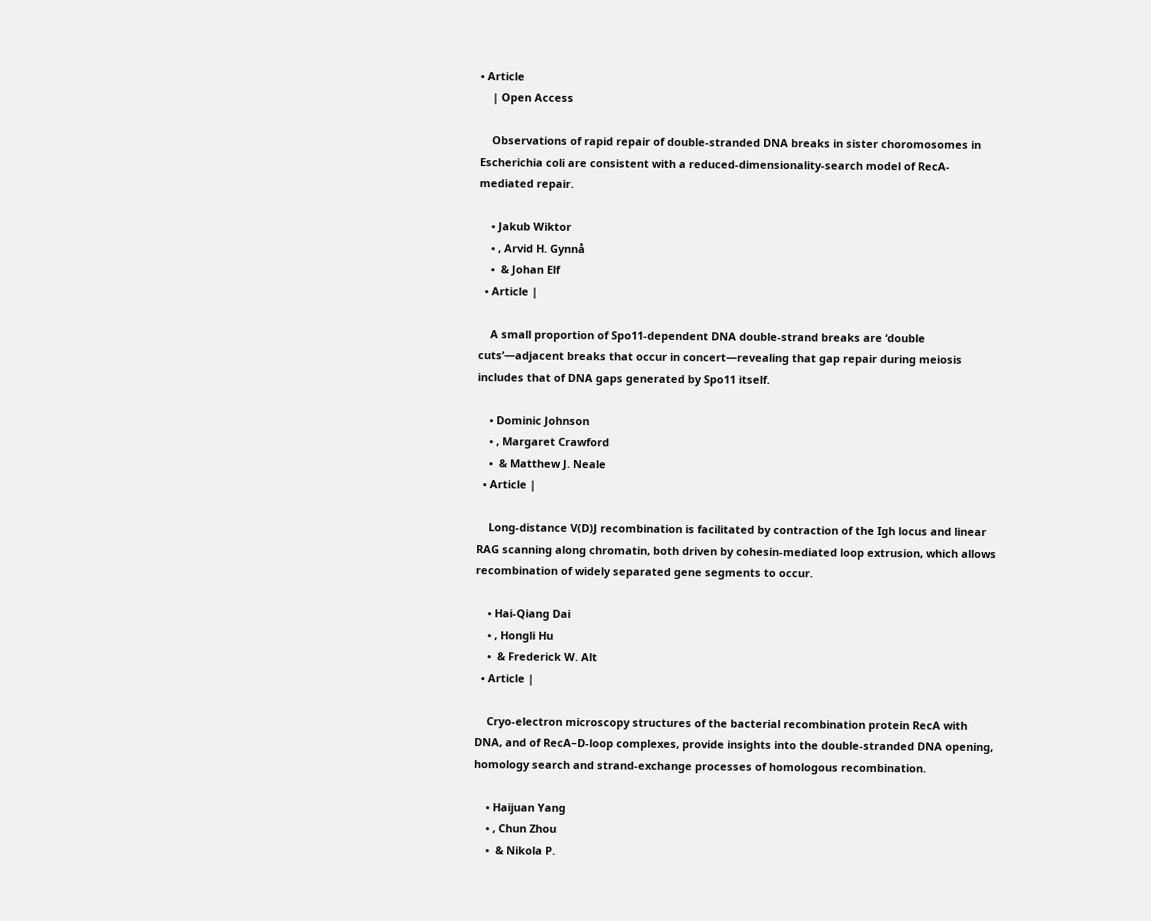• Article
    | Open Access

    Observations of rapid repair of double-stranded DNA breaks in sister choromosomes in Escherichia coli are consistent with a reduced-dimensionality-search model of RecA-mediated repair.

    • Jakub Wiktor
    • , Arvid H. Gynnå
    •  & Johan Elf
  • Article |

    A small proportion of Spo11-dependent DNA double-strand breaks are ‘double cuts’—adjacent breaks that occur in concert—revealing that gap repair during meiosis includes that of DNA gaps generated by Spo11 itself.

    • Dominic Johnson
    • , Margaret Crawford
    •  & Matthew J. Neale
  • Article |

    Long-distance V(D)J recombination is facilitated by contraction of the Igh locus and linear RAG scanning along chromatin, both driven by cohesin-mediated loop extrusion, which allows recombination of widely separated gene segments to occur.

    • Hai-Qiang Dai
    • , Hongli Hu
    •  & Frederick W. Alt
  • Article |

    Cryo-electron microscopy structures of the bacterial recombination protein RecA with DNA, and of RecA–D-loop complexes, provide insights into the double-stranded DNA opening, homology search and strand-exchange processes of homologous recombination.

    • Haijuan Yang
    • , Chun Zhou
    •  & Nikola P.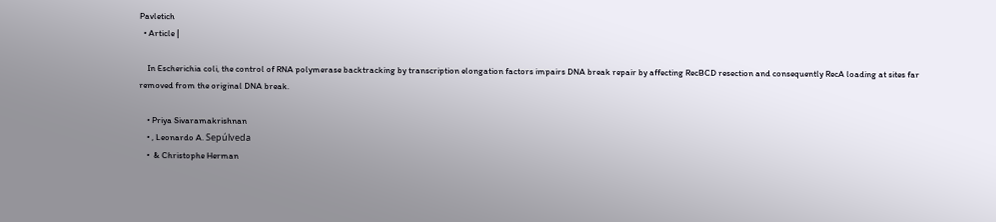Pavletich
  • Article |

    In Escherichia coli, the control of RNA polymerase backtracking by transcription elongation factors impairs DNA break repair by affecting RecBCD resection and consequently RecA loading at sites far removed from the original DNA break.

    • Priya Sivaramakrishnan
    • , Leonardo A. Sepúlveda
    •  & Christophe Herman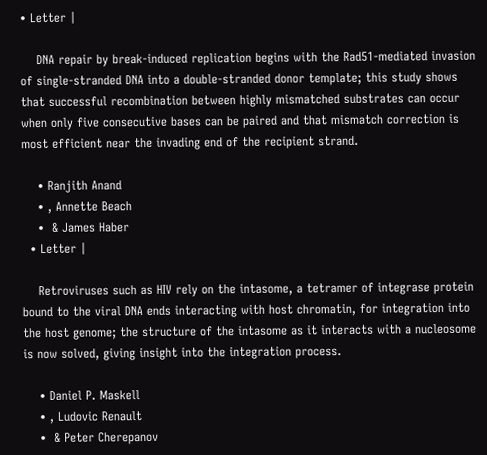• Letter |

    DNA repair by break-induced replication begins with the Rad51-mediated invasion of single-stranded DNA into a double-stranded donor template; this study shows that successful recombination between highly mismatched substrates can occur when only five consecutive bases can be paired and that mismatch correction is most efficient near the invading end of the recipient strand.

    • Ranjith Anand
    • , Annette Beach
    •  & James Haber
  • Letter |

    Retroviruses such as HIV rely on the intasome, a tetramer of integrase protein bound to the viral DNA ends interacting with host chromatin, for integration into the host genome; the structure of the intasome as it interacts with a nucleosome is now solved, giving insight into the integration process.

    • Daniel P. Maskell
    • , Ludovic Renault
    •  & Peter Cherepanov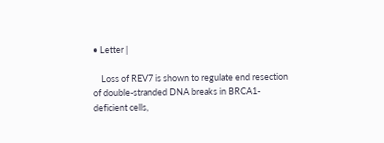• Letter |

    Loss of REV7 is shown to regulate end resection of double-stranded DNA breaks in BRCA1-deficient cells,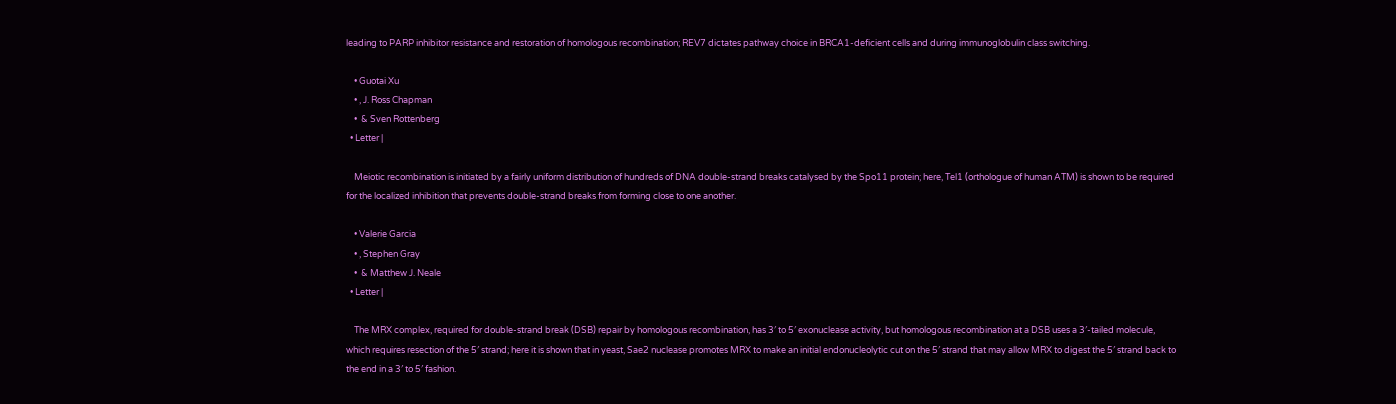leading to PARP inhibitor resistance and restoration of homologous recombination; REV7 dictates pathway choice in BRCA1-deficient cells and during immunoglobulin class switching.

    • Guotai Xu
    • , J. Ross Chapman
    •  & Sven Rottenberg
  • Letter |

    Meiotic recombination is initiated by a fairly uniform distribution of hundreds of DNA double-strand breaks catalysed by the Spo11 protein; here, Tel1 (orthologue of human ATM) is shown to be required for the localized inhibition that prevents double-strand breaks from forming close to one another.

    • Valerie Garcia
    • , Stephen Gray
    •  & Matthew J. Neale
  • Letter |

    The MRX complex, required for double-strand break (DSB) repair by homologous recombination, has 3′ to 5′ exonuclease activity, but homologous recombination at a DSB uses a 3′-tailed molecule, which requires resection of the 5′ strand; here it is shown that in yeast, Sae2 nuclease promotes MRX to make an initial endonucleolytic cut on the 5′ strand that may allow MRX to digest the 5′ strand back to the end in a 3′ to 5′ fashion.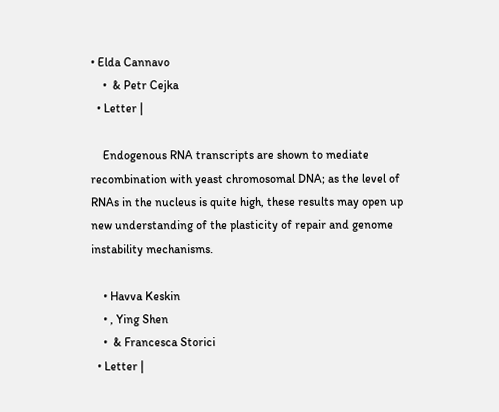• Elda Cannavo
    •  & Petr Cejka
  • Letter |

    Endogenous RNA transcripts are shown to mediate recombination with yeast chromosomal DNA; as the level of RNAs in the nucleus is quite high, these results may open up new understanding of the plasticity of repair and genome instability mechanisms.

    • Havva Keskin
    • , Ying Shen
    •  & Francesca Storici
  • Letter |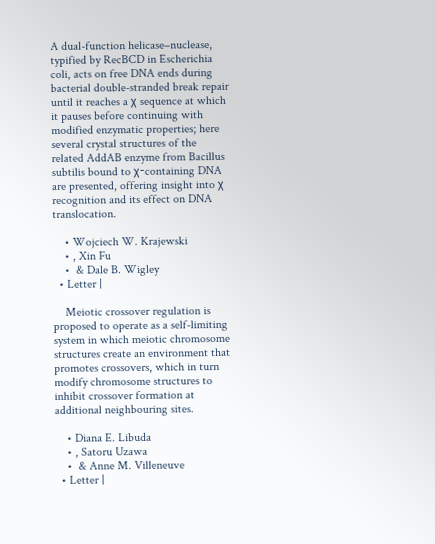A dual-function helicase–nuclease, typified by RecBCD in Escherichia coli, acts on free DNA ends during bacterial double-stranded break repair until it reaches a χ sequence at which it pauses before continuing with modified enzymatic properties; here several crystal structures of the related AddAB enzyme from Bacillus subtilis bound to χ-containing DNA are presented, offering insight into χ recognition and its effect on DNA translocation.

    • Wojciech W. Krajewski
    • , Xin Fu
    •  & Dale B. Wigley
  • Letter |

    Meiotic crossover regulation is proposed to operate as a self-limiting system in which meiotic chromosome structures create an environment that promotes crossovers, which in turn modify chromosome structures to inhibit crossover formation at additional neighbouring sites.

    • Diana E. Libuda
    • , Satoru Uzawa
    •  & Anne M. Villeneuve
  • Letter |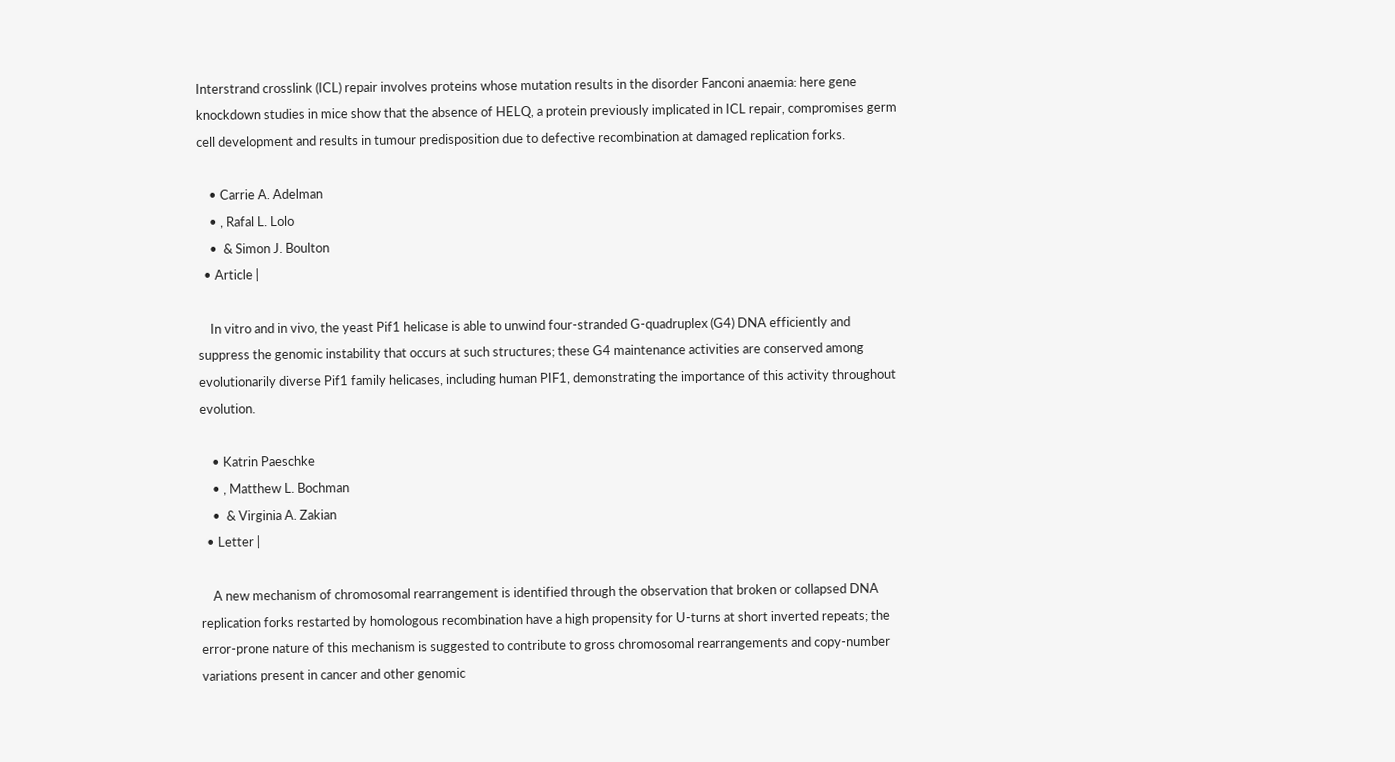Interstrand crosslink (ICL) repair involves proteins whose mutation results in the disorder Fanconi anaemia: here gene knockdown studies in mice show that the absence of HELQ, a protein previously implicated in ICL repair, compromises germ cell development and results in tumour predisposition due to defective recombination at damaged replication forks.

    • Carrie A. Adelman
    • , Rafal L. Lolo
    •  & Simon J. Boulton
  • Article |

    In vitro and in vivo, the yeast Pif1 helicase is able to unwind four-stranded G-quadruplex (G4) DNA efficiently and suppress the genomic instability that occurs at such structures; these G4 maintenance activities are conserved among evolutionarily diverse Pif1 family helicases, including human PIF1, demonstrating the importance of this activity throughout evolution.

    • Katrin Paeschke
    • , Matthew L. Bochman
    •  & Virginia A. Zakian
  • Letter |

    A new mechanism of chromosomal rearrangement is identified through the observation that broken or collapsed DNA replication forks restarted by homologous recombination have a high propensity for U-turns at short inverted repeats; the error-prone nature of this mechanism is suggested to contribute to gross chromosomal rearrangements and copy-number variations present in cancer and other genomic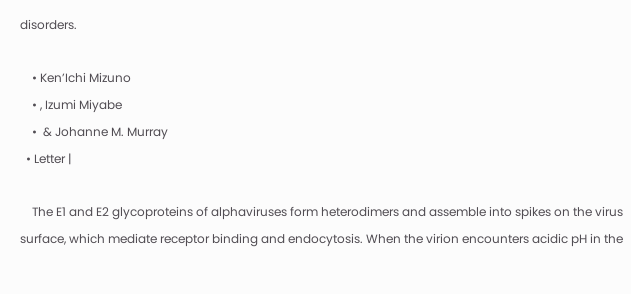disorders.

    • Ken’Ichi Mizuno
    • , Izumi Miyabe
    •  & Johanne M. Murray
  • Letter |

    The E1 and E2 glycoproteins of alphaviruses form heterodimers and assemble into spikes on the virus surface, which mediate receptor binding and endocytosis. When the virion encounters acidic pH in the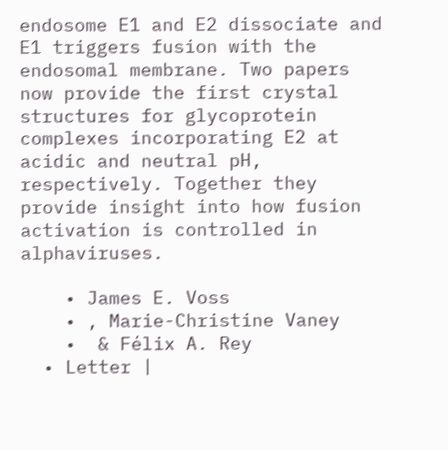endosome E1 and E2 dissociate and E1 triggers fusion with the endosomal membrane. Two papers now provide the first crystal structures for glycoprotein complexes incorporating E2 at acidic and neutral pH, respectively. Together they provide insight into how fusion activation is controlled in alphaviruses.

    • James E. Voss
    • , Marie-Christine Vaney
    •  & Félix A. Rey
  • Letter |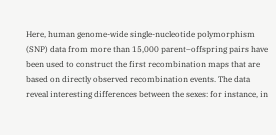Here, human genome-wide single-nucleotide polymorphism (SNP) data from more than 15,000 parent–offspring pairs have been used to construct the first recombination maps that are based on directly observed recombination events. The data reveal interesting differences between the sexes: for instance, in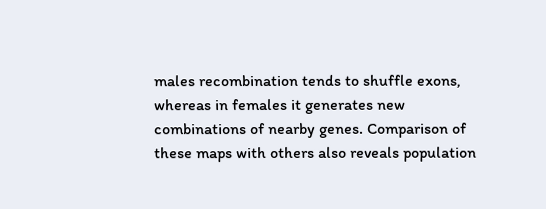males recombination tends to shuffle exons, whereas in females it generates new combinations of nearby genes. Comparison of these maps with others also reveals population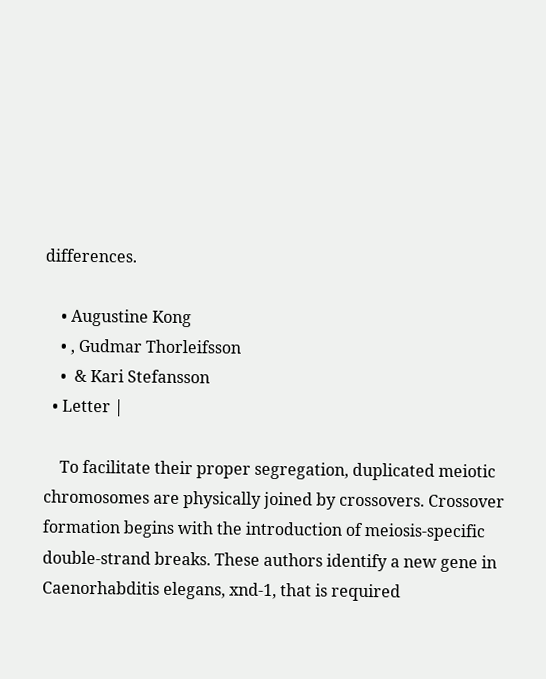differences.

    • Augustine Kong
    • , Gudmar Thorleifsson
    •  & Kari Stefansson
  • Letter |

    To facilitate their proper segregation, duplicated meiotic chromosomes are physically joined by crossovers. Crossover formation begins with the introduction of meiosis-specific double-strand breaks. These authors identify a new gene in Caenorhabditis elegans, xnd-1, that is required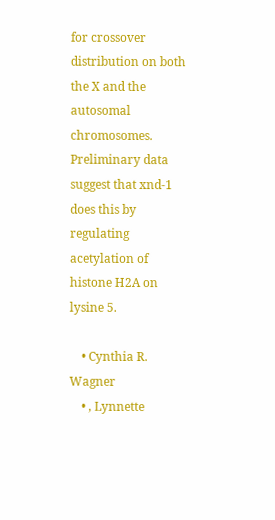for crossover distribution on both the X and the autosomal chromosomes. Preliminary data suggest that xnd-1 does this by regulating acetylation of histone H2A on lysine 5.

    • Cynthia R. Wagner
    • , Lynnette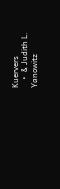Kuervers
    •  & Judith L. Yanowitz